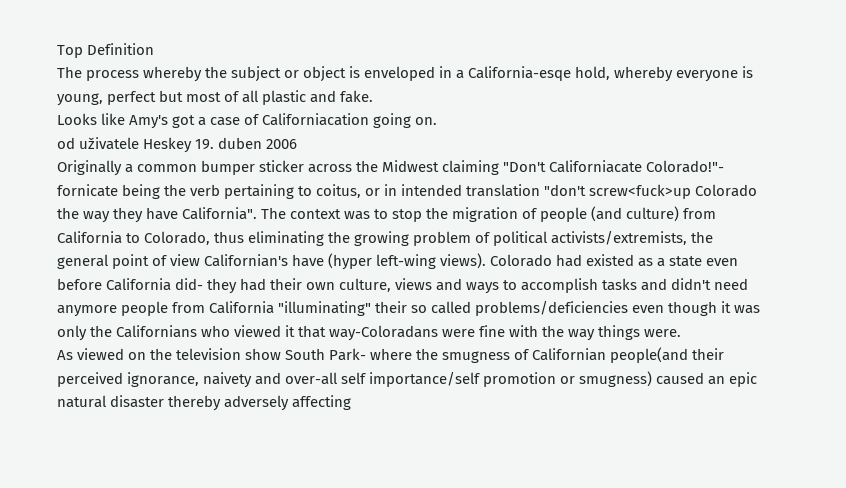Top Definition
The process whereby the subject or object is enveloped in a California-esqe hold, whereby everyone is young, perfect but most of all plastic and fake.
Looks like Amy's got a case of Californiacation going on.
od uživatele Heskey 19. duben 2006
Originally a common bumper sticker across the Midwest claiming "Don't Californiacate Colorado!"- fornicate being the verb pertaining to coitus, or in intended translation "don't screw<fuck>up Colorado the way they have California". The context was to stop the migration of people (and culture) from California to Colorado, thus eliminating the growing problem of political activists/extremists, the general point of view Californian's have (hyper left-wing views). Colorado had existed as a state even before California did- they had their own culture, views and ways to accomplish tasks and didn't need anymore people from California "illuminating" their so called problems/deficiencies even though it was only the Californians who viewed it that way-Coloradans were fine with the way things were.
As viewed on the television show South Park- where the smugness of Californian people(and their perceived ignorance, naivety and over-all self importance/self promotion or smugness) caused an epic natural disaster thereby adversely affecting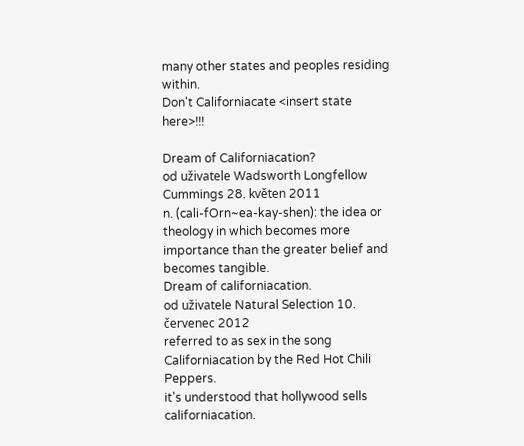many other states and peoples residing within.
Don't Californiacate <insert state here>!!!

Dream of Californiacation?
od uživatele Wadsworth Longfellow Cummings 28. květen 2011
n. (cali-fOrn~ea-kay-shen): the idea or theology in which becomes more importance than the greater belief and becomes tangible.
Dream of californiacation.
od uživatele Natural Selection 10. červenec 2012
referred to as sex in the song Californiacation by the Red Hot Chili Peppers.
it's understood that hollywood sells californiacation.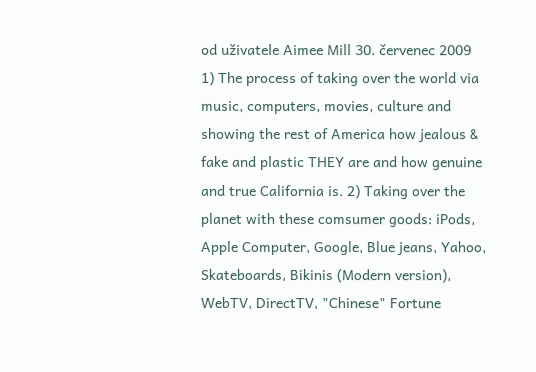od uživatele Aimee Mill 30. červenec 2009
1) The process of taking over the world via music, computers, movies, culture and showing the rest of America how jealous & fake and plastic THEY are and how genuine and true California is. 2) Taking over the planet with these comsumer goods: iPods, Apple Computer, Google, Blue jeans, Yahoo, Skateboards, Bikinis (Modern version), WebTV, DirectTV, "Chinese" Fortune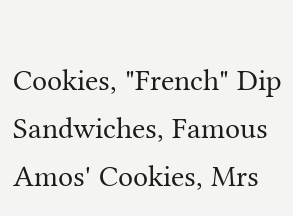Cookies, "French" Dip Sandwiches, Famous Amos' Cookies, Mrs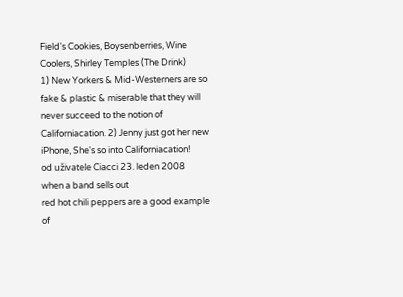Field's Cookies, Boysenberries, Wine Coolers, Shirley Temples (The Drink)
1) New Yorkers & Mid-Westerners are so fake & plastic & miserable that they will never succeed to the notion of Californiacation. 2) Jenny just got her new iPhone, She's so into Californiacation!
od uživatele Ciacci 23. leden 2008
when a band sells out
red hot chili peppers are a good example of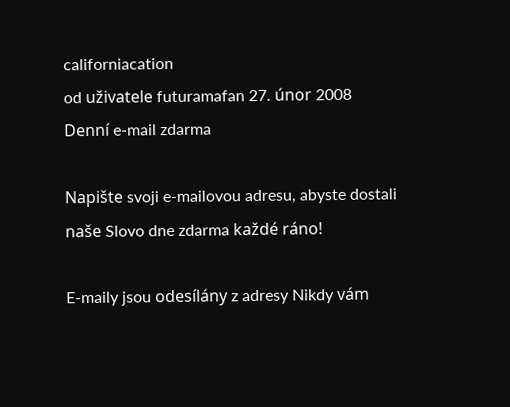californiacation
od uživatele futuramafan 27. únor 2008
Denní e-mail zdarma

Napište svoji e-mailovou adresu, abyste dostali naše Slovo dne zdarma každé ráno!

E-maily jsou odesílány z adresy Nikdy vám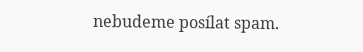nebudeme posílat spam.